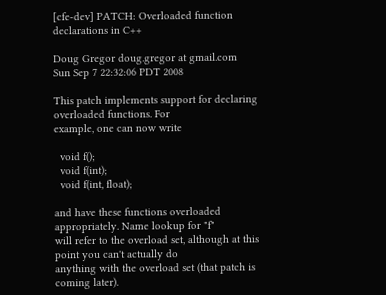[cfe-dev] PATCH: Overloaded function declarations in C++

Doug Gregor doug.gregor at gmail.com
Sun Sep 7 22:32:06 PDT 2008

This patch implements support for declaring overloaded functions. For
example, one can now write

  void f();
  void f(int);
  void f(int, float);

and have these functions overloaded appropriately. Name lookup for "f"
will refer to the overload set, although at this point you can't actually do
anything with the overload set (that patch is coming later).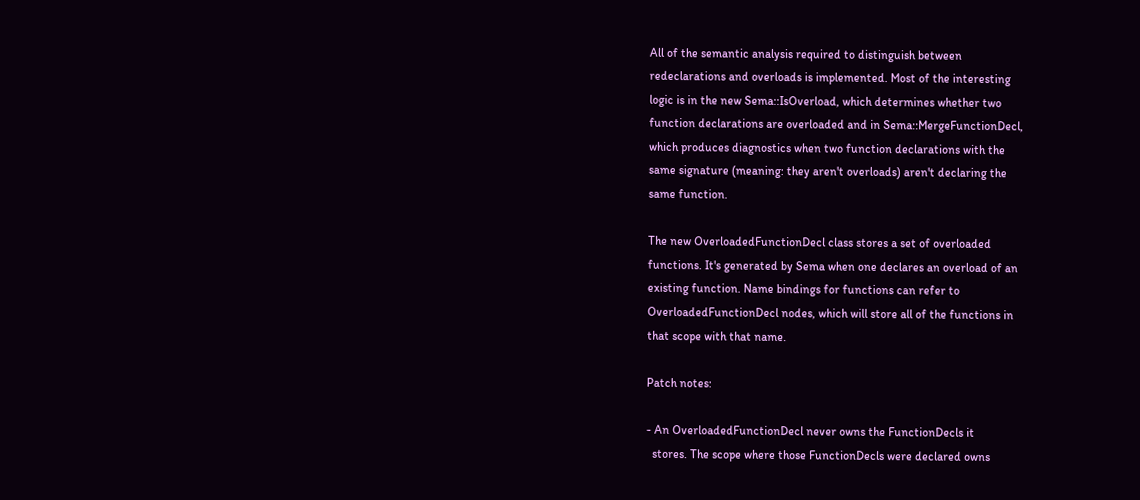All of the semantic analysis required to distinguish between
redeclarations and overloads is implemented. Most of the interesting
logic is in the new Sema::IsOverload, which determines whether two
function declarations are overloaded and in Sema::MergeFunctionDecl,
which produces diagnostics when two function declarations with the
same signature (meaning: they aren't overloads) aren't declaring the
same function.

The new OverloadedFunctionDecl class stores a set of overloaded
functions. It's generated by Sema when one declares an overload of an
existing function. Name bindings for functions can refer to
OverloadedFunctionDecl nodes, which will store all of the functions in
that scope with that name.

Patch notes:

- An OverloadedFunctionDecl never owns the FunctionDecls it
  stores. The scope where those FunctionDecls were declared owns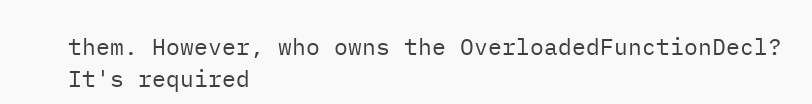them. However, who owns the OverloadedFunctionDecl? It's required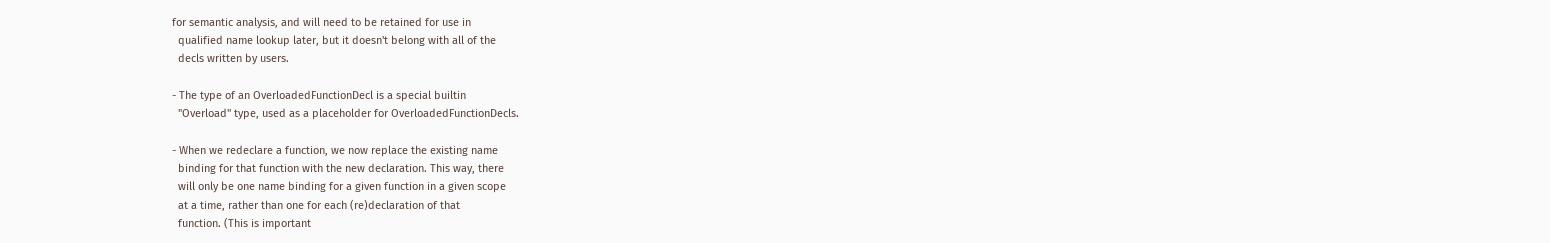for semantic analysis, and will need to be retained for use in
  qualified name lookup later, but it doesn't belong with all of the
  decls written by users.

- The type of an OverloadedFunctionDecl is a special builtin
  "Overload" type, used as a placeholder for OverloadedFunctionDecls.

- When we redeclare a function, we now replace the existing name
  binding for that function with the new declaration. This way, there
  will only be one name binding for a given function in a given scope
  at a time, rather than one for each (re)declaration of that
  function. (This is important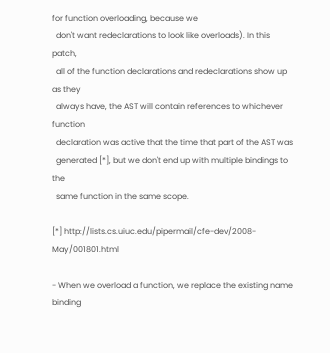for function overloading, because we
  don't want redeclarations to look like overloads). In this patch,
  all of the function declarations and redeclarations show up as they
  always have, the AST will contain references to whichever function
  declaration was active that the time that part of the AST was
  generated [*], but we don't end up with multiple bindings to the
  same function in the same scope.

[*] http://lists.cs.uiuc.edu/pipermail/cfe-dev/2008-May/001801.html

- When we overload a function, we replace the existing name binding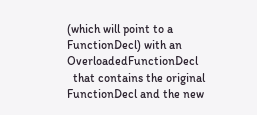(which will point to a FunctionDecl) with an OverloadedFunctionDecl
  that contains the original FunctionDecl and the new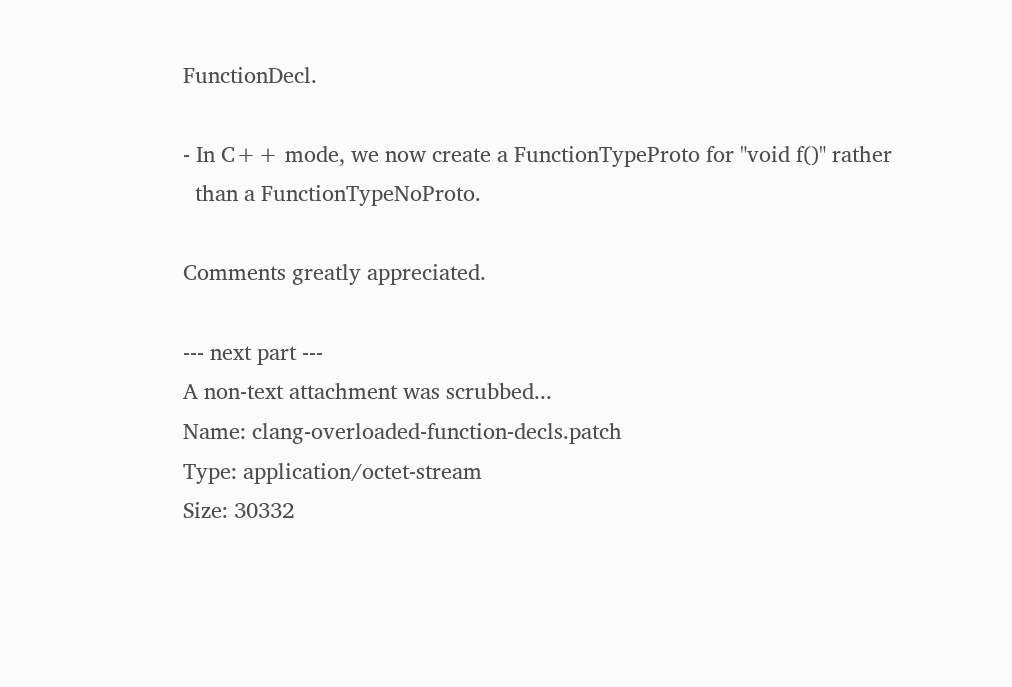FunctionDecl.

- In C++ mode, we now create a FunctionTypeProto for "void f()" rather
  than a FunctionTypeNoProto.

Comments greatly appreciated.

--- next part ---
A non-text attachment was scrubbed...
Name: clang-overloaded-function-decls.patch
Type: application/octet-stream
Size: 30332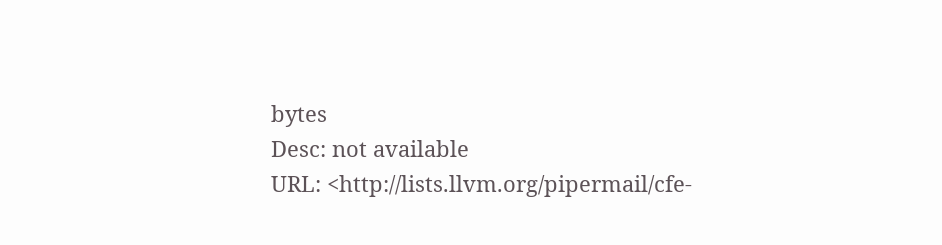bytes
Desc: not available
URL: <http://lists.llvm.org/pipermail/cfe-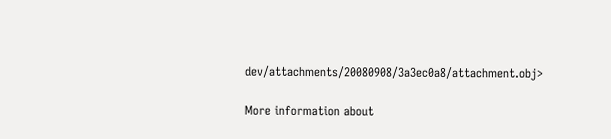dev/attachments/20080908/3a3ec0a8/attachment.obj>

More information about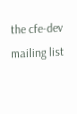the cfe-dev mailing list